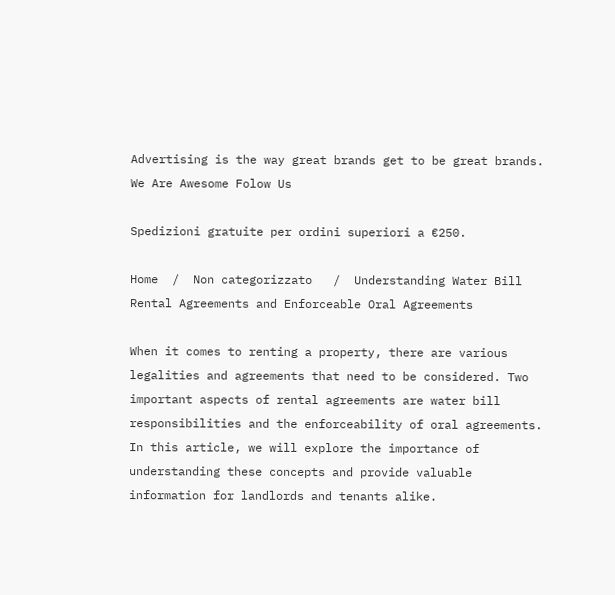Advertising is the way great brands get to be great brands.
We Are Awesome Folow Us

Spedizioni gratuite per ordini superiori a €250.

Home  /  Non categorizzato   /  Understanding Water Bill Rental Agreements and Enforceable Oral Agreements

When it comes to renting a property, there are various legalities and agreements that need to be considered. Two important aspects of rental agreements are water bill responsibilities and the enforceability of oral agreements. In this article, we will explore the importance of understanding these concepts and provide valuable information for landlords and tenants alike.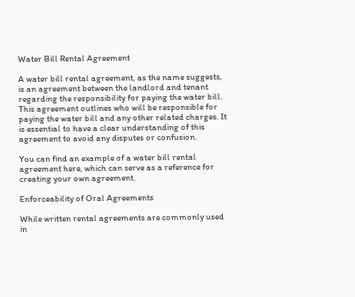Water Bill Rental Agreement

A water bill rental agreement, as the name suggests, is an agreement between the landlord and tenant regarding the responsibility for paying the water bill. This agreement outlines who will be responsible for paying the water bill and any other related charges. It is essential to have a clear understanding of this agreement to avoid any disputes or confusion.

You can find an example of a water bill rental agreement here, which can serve as a reference for creating your own agreement.

Enforceability of Oral Agreements

While written rental agreements are commonly used in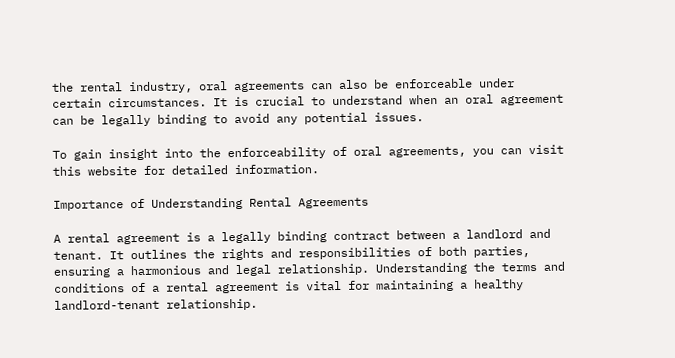the rental industry, oral agreements can also be enforceable under certain circumstances. It is crucial to understand when an oral agreement can be legally binding to avoid any potential issues.

To gain insight into the enforceability of oral agreements, you can visit this website for detailed information.

Importance of Understanding Rental Agreements

A rental agreement is a legally binding contract between a landlord and tenant. It outlines the rights and responsibilities of both parties, ensuring a harmonious and legal relationship. Understanding the terms and conditions of a rental agreement is vital for maintaining a healthy landlord-tenant relationship.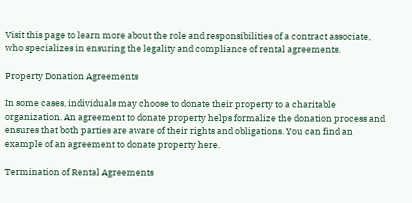Visit this page to learn more about the role and responsibilities of a contract associate, who specializes in ensuring the legality and compliance of rental agreements.

Property Donation Agreements

In some cases, individuals may choose to donate their property to a charitable organization. An agreement to donate property helps formalize the donation process and ensures that both parties are aware of their rights and obligations. You can find an example of an agreement to donate property here.

Termination of Rental Agreements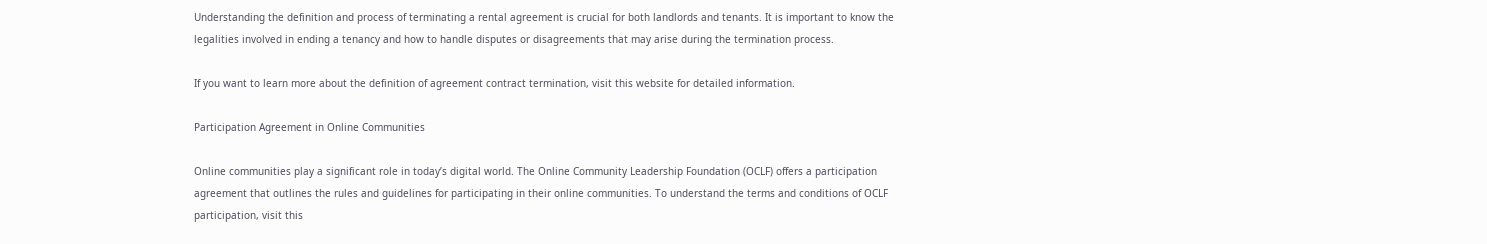Understanding the definition and process of terminating a rental agreement is crucial for both landlords and tenants. It is important to know the legalities involved in ending a tenancy and how to handle disputes or disagreements that may arise during the termination process.

If you want to learn more about the definition of agreement contract termination, visit this website for detailed information.

Participation Agreement in Online Communities

Online communities play a significant role in today’s digital world. The Online Community Leadership Foundation (OCLF) offers a participation agreement that outlines the rules and guidelines for participating in their online communities. To understand the terms and conditions of OCLF participation, visit this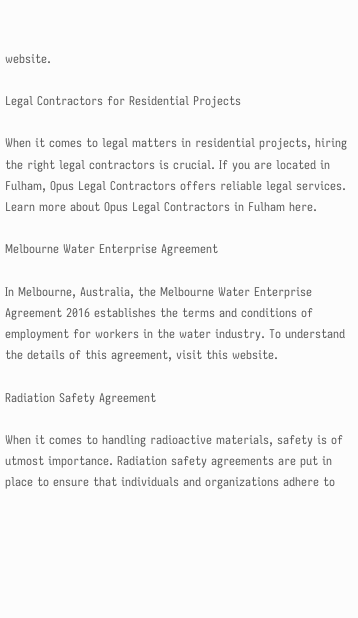website.

Legal Contractors for Residential Projects

When it comes to legal matters in residential projects, hiring the right legal contractors is crucial. If you are located in Fulham, Opus Legal Contractors offers reliable legal services. Learn more about Opus Legal Contractors in Fulham here.

Melbourne Water Enterprise Agreement

In Melbourne, Australia, the Melbourne Water Enterprise Agreement 2016 establishes the terms and conditions of employment for workers in the water industry. To understand the details of this agreement, visit this website.

Radiation Safety Agreement

When it comes to handling radioactive materials, safety is of utmost importance. Radiation safety agreements are put in place to ensure that individuals and organizations adhere to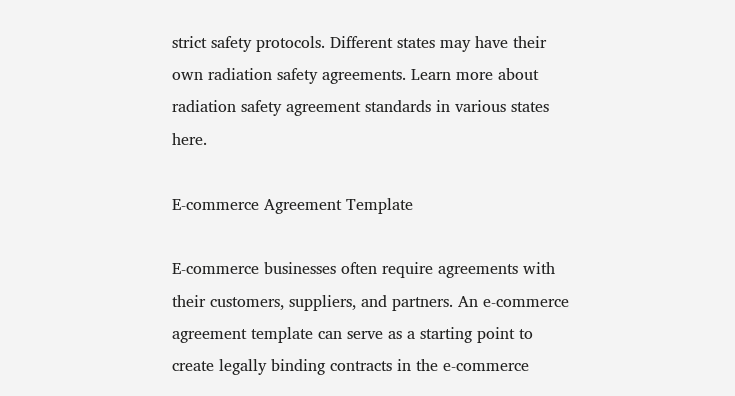strict safety protocols. Different states may have their own radiation safety agreements. Learn more about radiation safety agreement standards in various states here.

E-commerce Agreement Template

E-commerce businesses often require agreements with their customers, suppliers, and partners. An e-commerce agreement template can serve as a starting point to create legally binding contracts in the e-commerce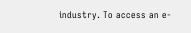industry. To access an e-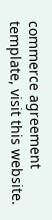commerce agreement template, visit this website.